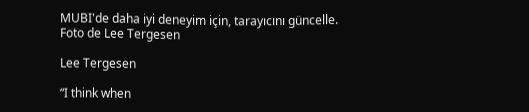MUBI'de daha iyi deneyim için, tarayıcını güncelle.
Foto de Lee Tergesen

Lee Tergesen

“I think when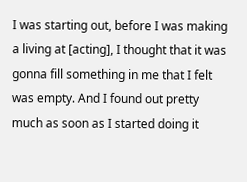I was starting out, before I was making a living at [acting], I thought that it was gonna fill something in me that I felt was empty. And I found out pretty much as soon as I started doing it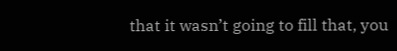that it wasn’t going to fill that, you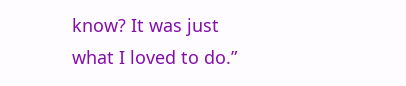know? It was just what I loved to do.”